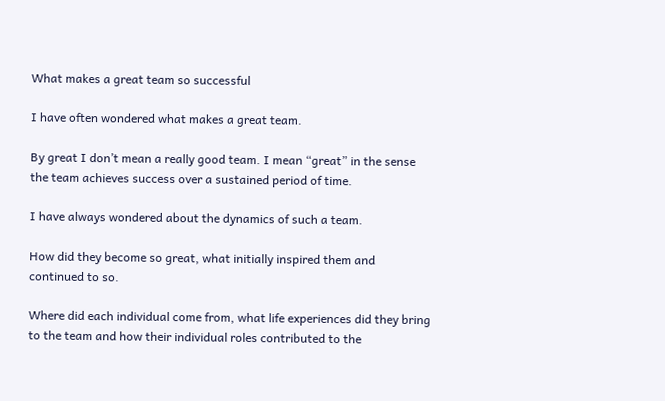What makes a great team so successful

I have often wondered what makes a great team.

By great I don’t mean a really good team. I mean “great” in the sense the team achieves success over a sustained period of time.

I have always wondered about the dynamics of such a team.

How did they become so great, what initially inspired them and continued to so.

Where did each individual come from, what life experiences did they bring to the team and how their individual roles contributed to the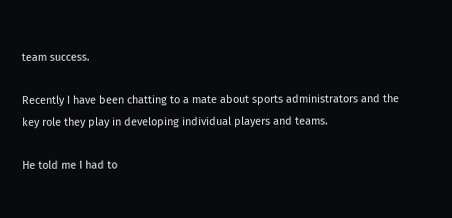team success.

Recently I have been chatting to a mate about sports administrators and the key role they play in developing individual players and teams.

He told me I had to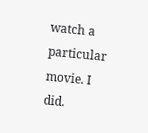watch a particular movie. I did.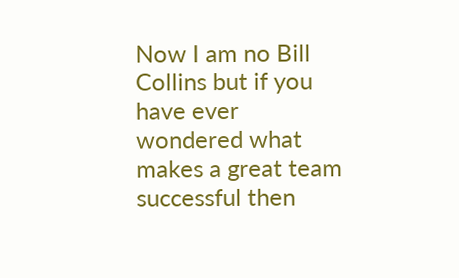Now I am no Bill Collins but if you have ever wondered what makes a great team successful then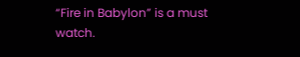“Fire in Babylon” is a must watch.